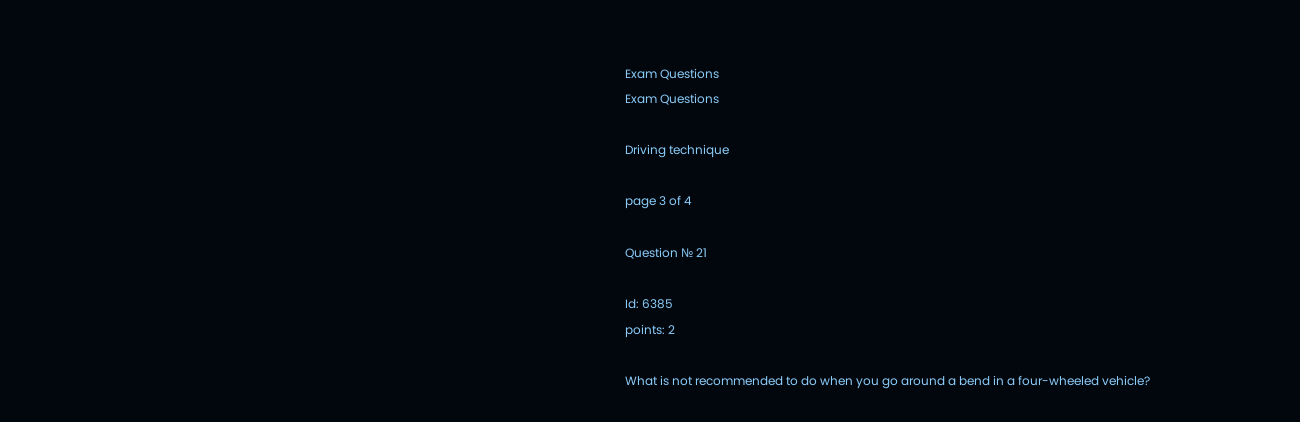Exam Questions
Exam Questions

Driving technique

page 3 of 4

Question № 21

Id: 6385
points: 2

What is not recommended to do when you go around a bend in a four-wheeled vehicle?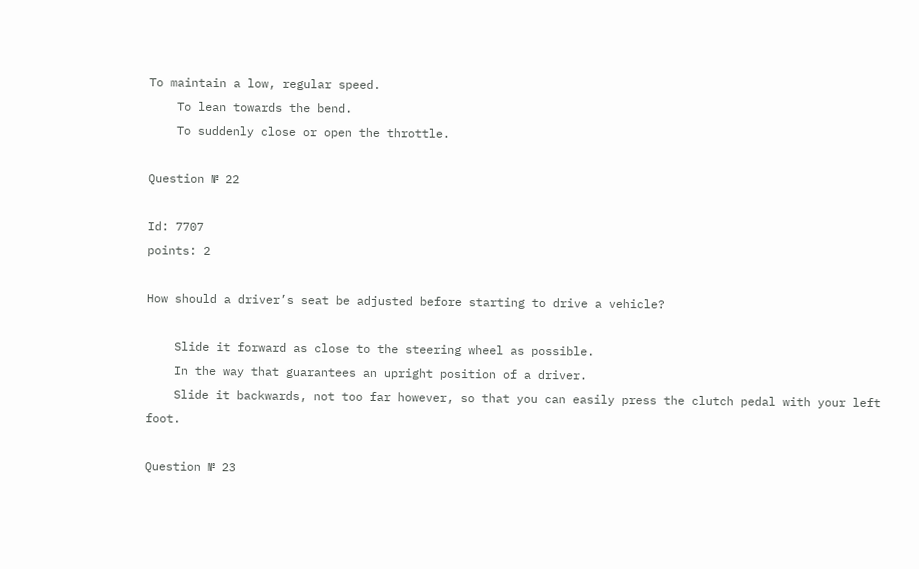To maintain a low, regular speed.
    To lean towards the bend.
    To suddenly close or open the throttle.

Question № 22

Id: 7707
points: 2

How should a driver’s seat be adjusted before starting to drive a vehicle?

    Slide it forward as close to the steering wheel as possible.
    In the way that guarantees an upright position of a driver.
    Slide it backwards, not too far however, so that you can easily press the clutch pedal with your left foot.

Question № 23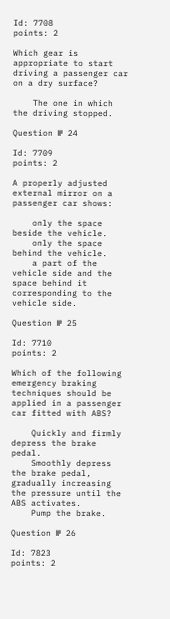Id: 7708
points: 2

Which gear is appropriate to start driving a passenger car on a dry surface?

    The one in which the driving stopped.

Question № 24

Id: 7709
points: 2

A properly adjusted external mirror on a passenger car shows:

    only the space beside the vehicle.
    only the space behind the vehicle.
    a part of the vehicle side and the space behind it corresponding to the vehicle side.

Question № 25

Id: 7710
points: 2

Which of the following emergency braking techniques should be applied in a passenger car fitted with ABS?

    Quickly and firmly depress the brake pedal.
    Smoothly depress the brake pedal, gradually increasing the pressure until the ABS activates.
    Pump the brake.

Question № 26

Id: 7823
points: 2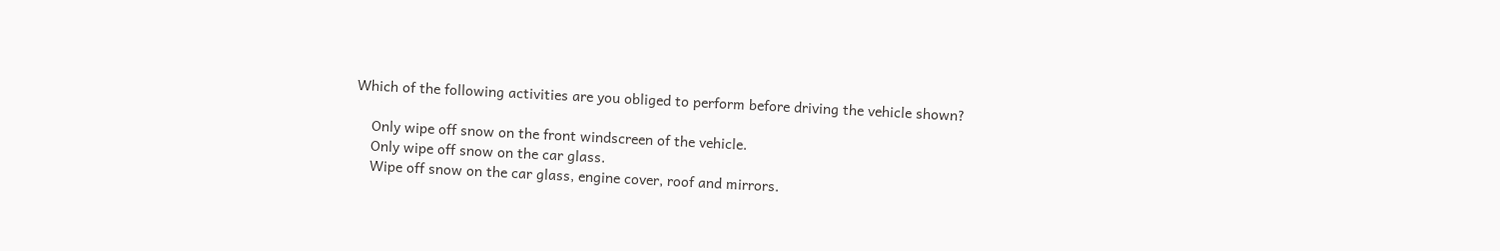Which of the following activities are you obliged to perform before driving the vehicle shown?

    Only wipe off snow on the front windscreen of the vehicle.
    Only wipe off snow on the car glass.
    Wipe off snow on the car glass, engine cover, roof and mirrors.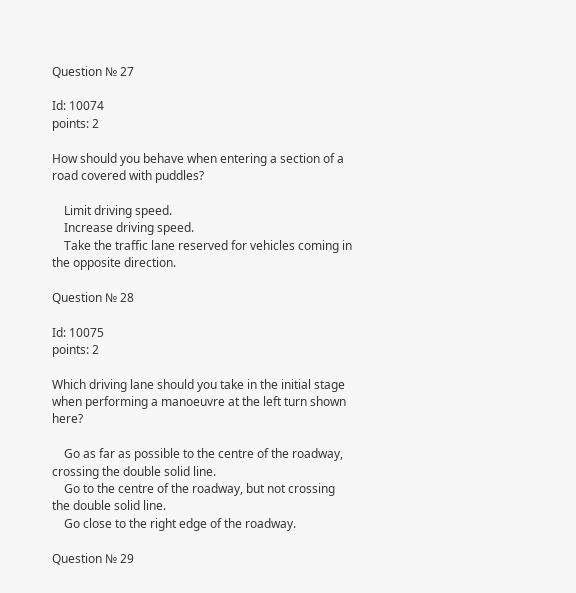Question № 27

Id: 10074
points: 2

How should you behave when entering a section of a road covered with puddles?

    Limit driving speed.
    Increase driving speed.
    Take the traffic lane reserved for vehicles coming in the opposite direction.

Question № 28

Id: 10075
points: 2

Which driving lane should you take in the initial stage when performing a manoeuvre at the left turn shown here?

    Go as far as possible to the centre of the roadway, crossing the double solid line.
    Go to the centre of the roadway, but not crossing the double solid line.
    Go close to the right edge of the roadway.

Question № 29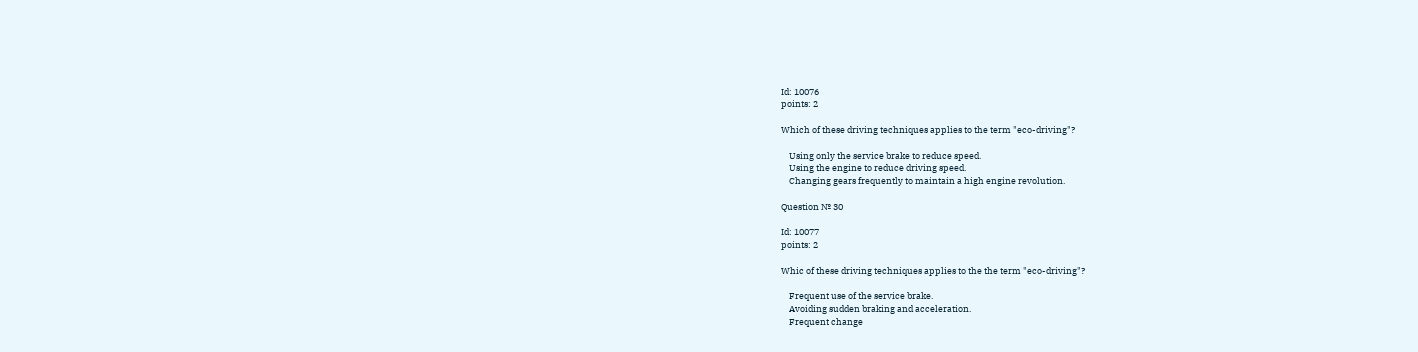Id: 10076
points: 2

Which of these driving techniques applies to the term "eco-driving"?

    Using only the service brake to reduce speed.
    Using the engine to reduce driving speed.
    Changing gears frequently to maintain a high engine revolution.

Question № 30

Id: 10077
points: 2

Whic of these driving techniques applies to the the term "eco-driving"?

    Frequent use of the service brake.
    Avoiding sudden braking and acceleration.
    Frequent change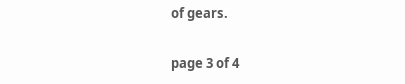of gears.

page 3 of 4